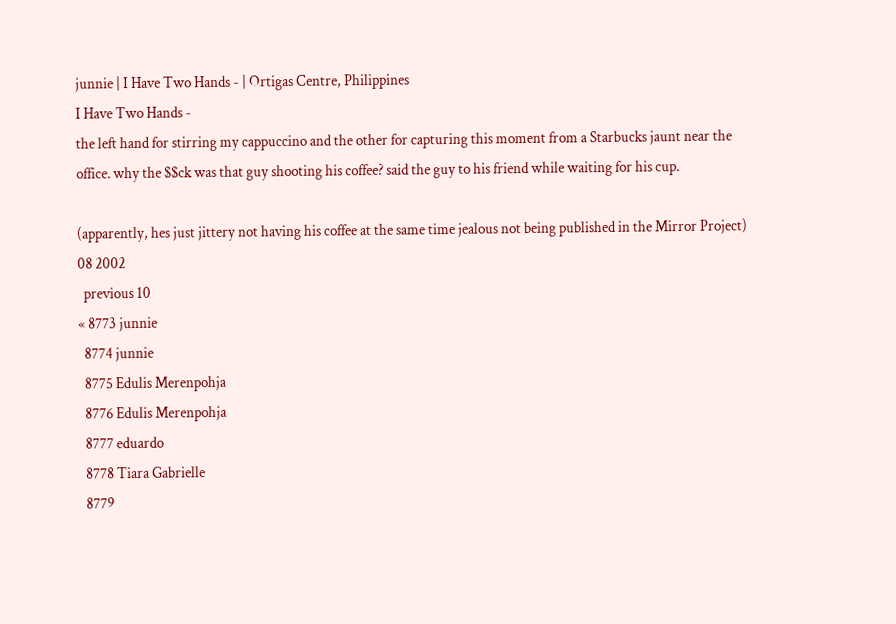junnie | I Have Two Hands - | Ortigas Centre, Philippines
I Have Two Hands -
the left hand for stirring my cappuccino and the other for capturing this moment from a Starbucks jaunt near the office. why the $$ck was that guy shooting his coffee? said the guy to his friend while waiting for his cup.

(apparently, hes just jittery not having his coffee at the same time jealous not being published in the Mirror Project)
08 2002
  previous 10
« 8773 junnie
  8774 junnie
  8775 Edulis Merenpohja
  8776 Edulis Merenpohja
  8777 eduardo
  8778 Tiara Gabrielle
  8779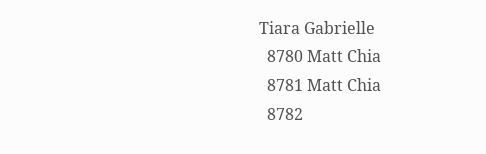Tiara Gabrielle
  8780 Matt Chia
  8781 Matt Chia
  8782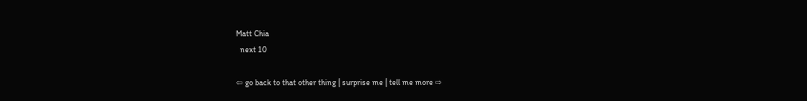Matt Chia
  next 10

⇦ go back to that other thing | surprise me | tell me more ⇨